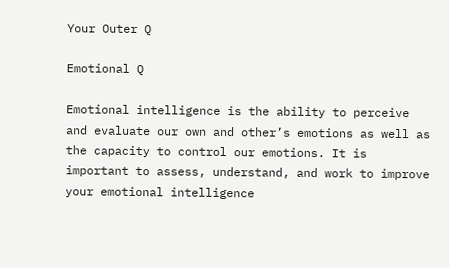Your Outer Q

Emotional Q

Emotional intelligence is the ability to perceive and evaluate our own and other’s emotions as well as the capacity to control our emotions. It is important to assess, understand, and work to improve your emotional intelligence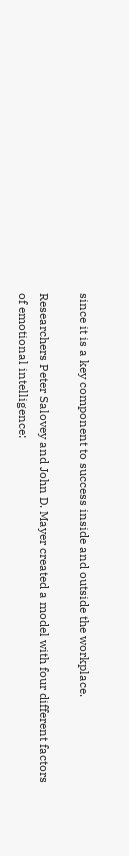since it is a key component to success inside and outside the workplace.

Researchers Peter Salovey and John D. Mayer created a model with four different factors of emotional intelligence: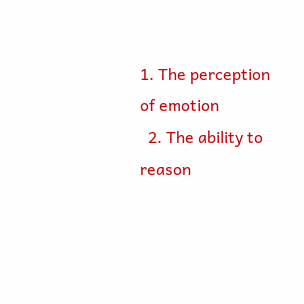1. The perception of emotion
  2. The ability to reason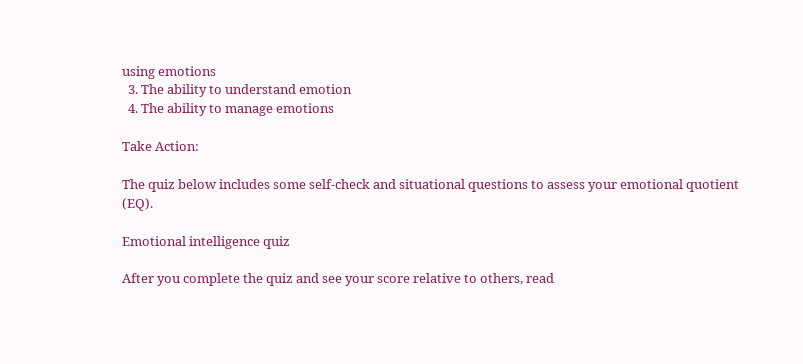using emotions
  3. The ability to understand emotion
  4. The ability to manage emotions

Take Action:

The quiz below includes some self-check and situational questions to assess your emotional quotient (EQ).

Emotional intelligence quiz

After you complete the quiz and see your score relative to others, read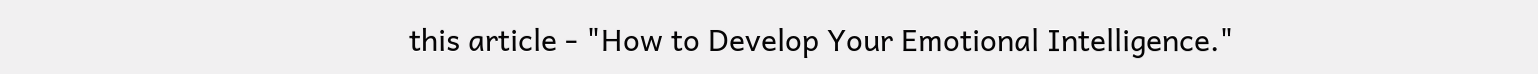this article - "How to Develop Your Emotional Intelligence."